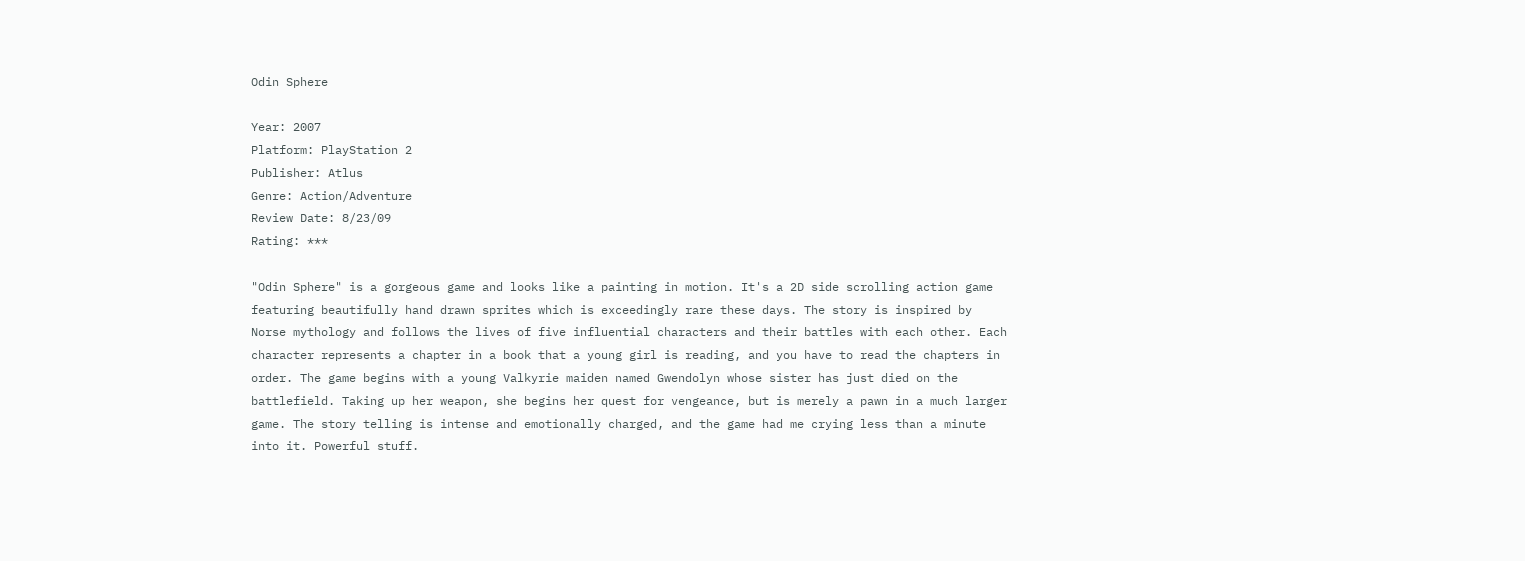Odin Sphere

Year: 2007
Platform: PlayStation 2
Publisher: Atlus
Genre: Action/Adventure
Review Date: 8/23/09
Rating: ***

"Odin Sphere" is a gorgeous game and looks like a painting in motion. It's a 2D side scrolling action game featuring beautifully hand drawn sprites which is exceedingly rare these days. The story is inspired by Norse mythology and follows the lives of five influential characters and their battles with each other. Each character represents a chapter in a book that a young girl is reading, and you have to read the chapters in order. The game begins with a young Valkyrie maiden named Gwendolyn whose sister has just died on the battlefield. Taking up her weapon, she begins her quest for vengeance, but is merely a pawn in a much larger game. The story telling is intense and emotionally charged, and the game had me crying less than a minute into it. Powerful stuff.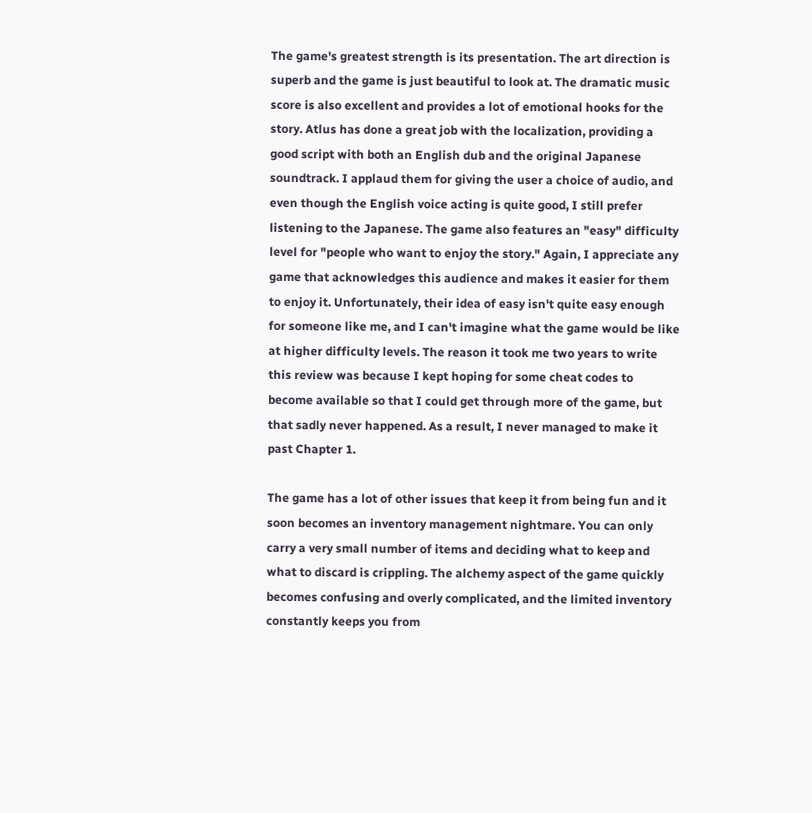The game's greatest strength is its presentation. The art direction is superb and the game is just beautiful to look at. The dramatic music score is also excellent and provides a lot of emotional hooks for the story. Atlus has done a great job with the localization, providing a good script with both an English dub and the original Japanese soundtrack. I applaud them for giving the user a choice of audio, and even though the English voice acting is quite good, I still prefer listening to the Japanese. The game also features an "easy" difficulty level for "people who want to enjoy the story." Again, I appreciate any game that acknowledges this audience and makes it easier for them to enjoy it. Unfortunately, their idea of easy isn't quite easy enough for someone like me, and I can't imagine what the game would be like at higher difficulty levels. The reason it took me two years to write this review was because I kept hoping for some cheat codes to become available so that I could get through more of the game, but that sadly never happened. As a result, I never managed to make it past Chapter 1.

The game has a lot of other issues that keep it from being fun and it soon becomes an inventory management nightmare. You can only carry a very small number of items and deciding what to keep and what to discard is crippling. The alchemy aspect of the game quickly becomes confusing and overly complicated, and the limited inventory constantly keeps you from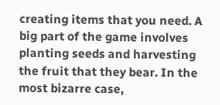creating items that you need. A big part of the game involves planting seeds and harvesting the fruit that they bear. In the most bizarre case,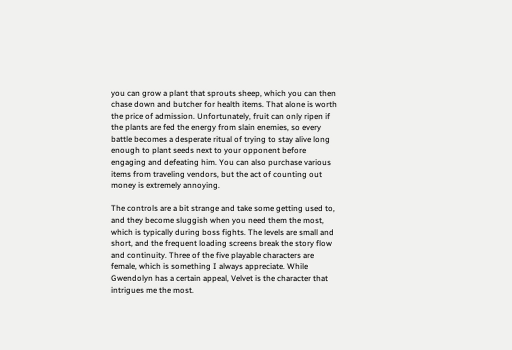you can grow a plant that sprouts sheep, which you can then chase down and butcher for health items. That alone is worth the price of admission. Unfortunately, fruit can only ripen if the plants are fed the energy from slain enemies, so every battle becomes a desperate ritual of trying to stay alive long enough to plant seeds next to your opponent before engaging and defeating him. You can also purchase various items from traveling vendors, but the act of counting out money is extremely annoying.

The controls are a bit strange and take some getting used to, and they become sluggish when you need them the most, which is typically during boss fights. The levels are small and short, and the frequent loading screens break the story flow and continuity. Three of the five playable characters are female, which is something I always appreciate. While Gwendolyn has a certain appeal, Velvet is the character that intrigues me the most.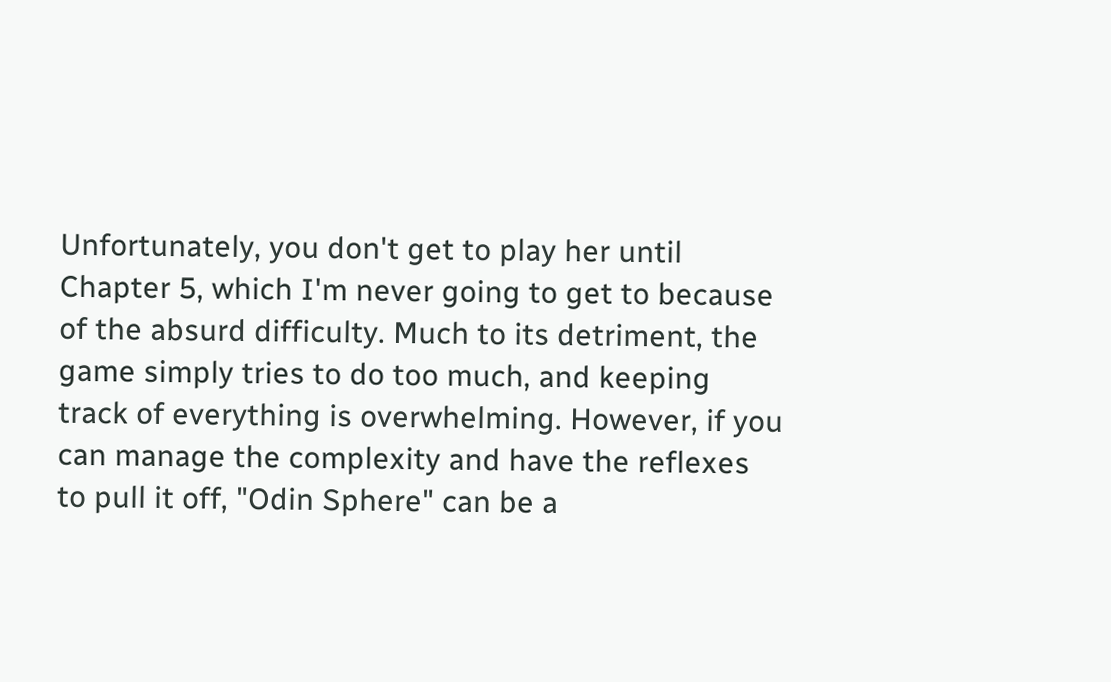Unfortunately, you don't get to play her until Chapter 5, which I'm never going to get to because of the absurd difficulty. Much to its detriment, the game simply tries to do too much, and keeping track of everything is overwhelming. However, if you can manage the complexity and have the reflexes to pull it off, "Odin Sphere" can be a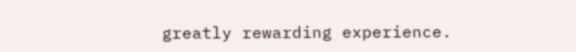greatly rewarding experience.